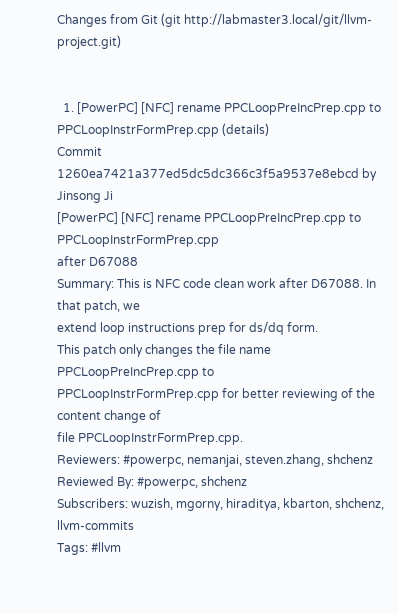Changes from Git (git http://labmaster3.local/git/llvm-project.git)


  1. [PowerPC] [NFC] rename PPCLoopPreIncPrep.cpp to PPCLoopInstrFormPrep.cpp (details)
Commit 1260ea7421a377ed5dc5dc366c3f5a9537e8ebcd by Jinsong Ji
[PowerPC] [NFC] rename PPCLoopPreIncPrep.cpp to PPCLoopInstrFormPrep.cpp
after D67088
Summary: This is NFC code clean work after D67088. In that patch, we
extend loop instructions prep for ds/dq form.
This patch only changes the file name PPCLoopPreIncPrep.cpp to
PPCLoopInstrFormPrep.cpp for better reviewing of the content change of
file PPCLoopInstrFormPrep.cpp.
Reviewers: #powerpc, nemanjai, steven.zhang, shchenz
Reviewed By: #powerpc, shchenz
Subscribers: wuzish, mgorny, hiraditya, kbarton, shchenz, llvm-commits
Tags: #llvm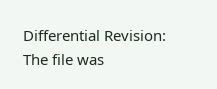Differential Revision:
The file was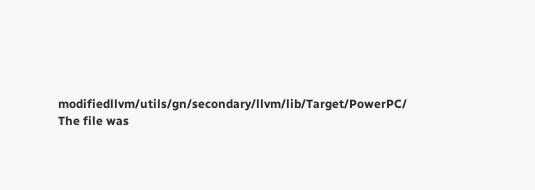modifiedllvm/utils/gn/secondary/llvm/lib/Target/PowerPC/
The file was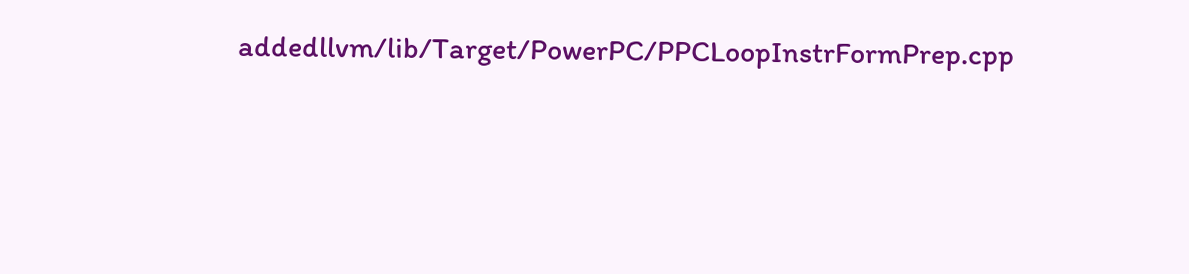addedllvm/lib/Target/PowerPC/PPCLoopInstrFormPrep.cpp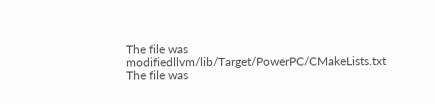The file was modifiedllvm/lib/Target/PowerPC/CMakeLists.txt
The file was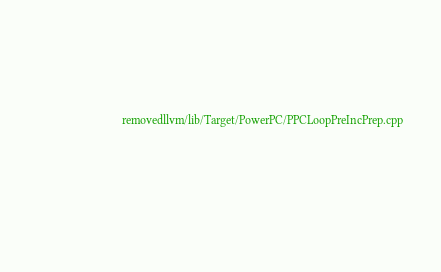removedllvm/lib/Target/PowerPC/PPCLoopPreIncPrep.cpp